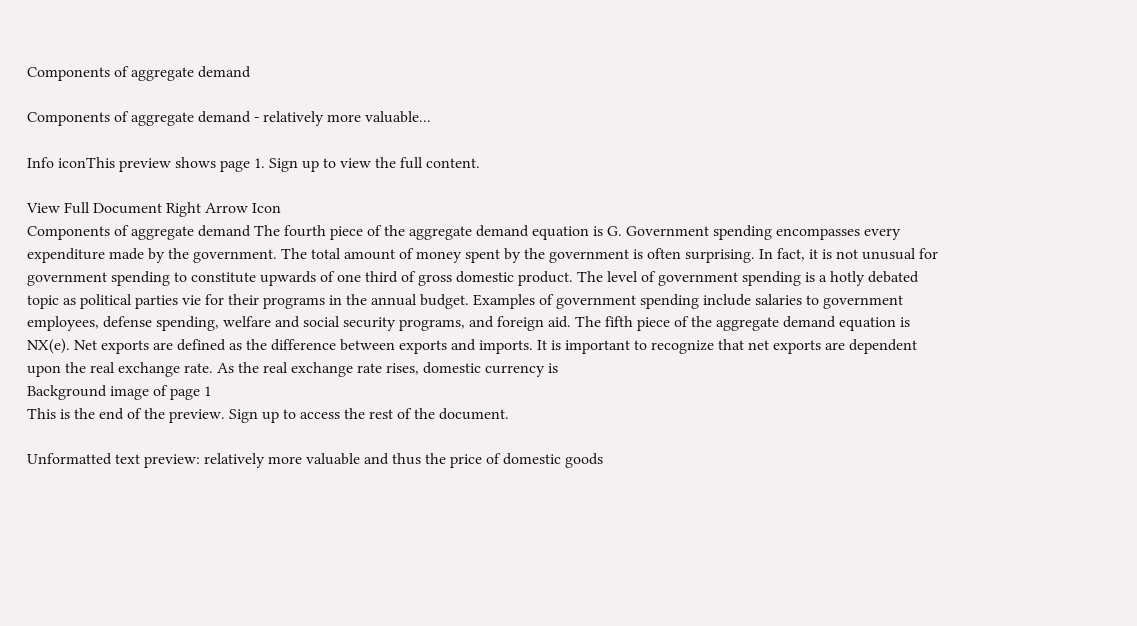Components of aggregate demand

Components of aggregate demand - relatively more valuable...

Info iconThis preview shows page 1. Sign up to view the full content.

View Full Document Right Arrow Icon
Components of aggregate demand The fourth piece of the aggregate demand equation is G. Government spending encompasses every expenditure made by the government. The total amount of money spent by the government is often surprising. In fact, it is not unusual for government spending to constitute upwards of one third of gross domestic product. The level of government spending is a hotly debated topic as political parties vie for their programs in the annual budget. Examples of government spending include salaries to government employees, defense spending, welfare and social security programs, and foreign aid. The fifth piece of the aggregate demand equation is NX(e). Net exports are defined as the difference between exports and imports. It is important to recognize that net exports are dependent upon the real exchange rate. As the real exchange rate rises, domestic currency is
Background image of page 1
This is the end of the preview. Sign up to access the rest of the document.

Unformatted text preview: relatively more valuable and thus the price of domestic goods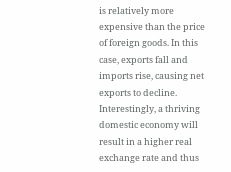is relatively more expensive than the price of foreign goods. In this case, exports fall and imports rise, causing net exports to decline. Interestingly, a thriving domestic economy will result in a higher real exchange rate and thus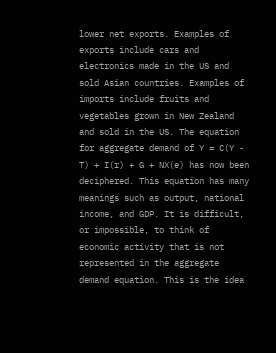lower net exports. Examples of exports include cars and electronics made in the US and sold Asian countries. Examples of imports include fruits and vegetables grown in New Zealand and sold in the US. The equation for aggregate demand of Y = C(Y - T) + I(r) + G + NX(e) has now been deciphered. This equation has many meanings such as output, national income, and GDP. It is difficult, or impossible, to think of economic activity that is not represented in the aggregate demand equation. This is the idea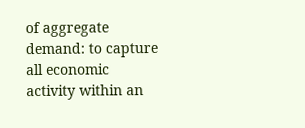of aggregate demand: to capture all economic activity within an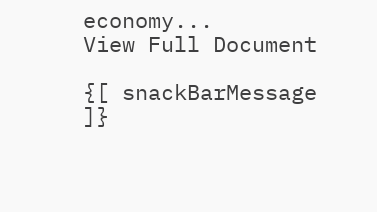economy...
View Full Document

{[ snackBarMessage ]}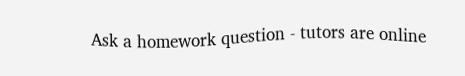Ask a homework question - tutors are online